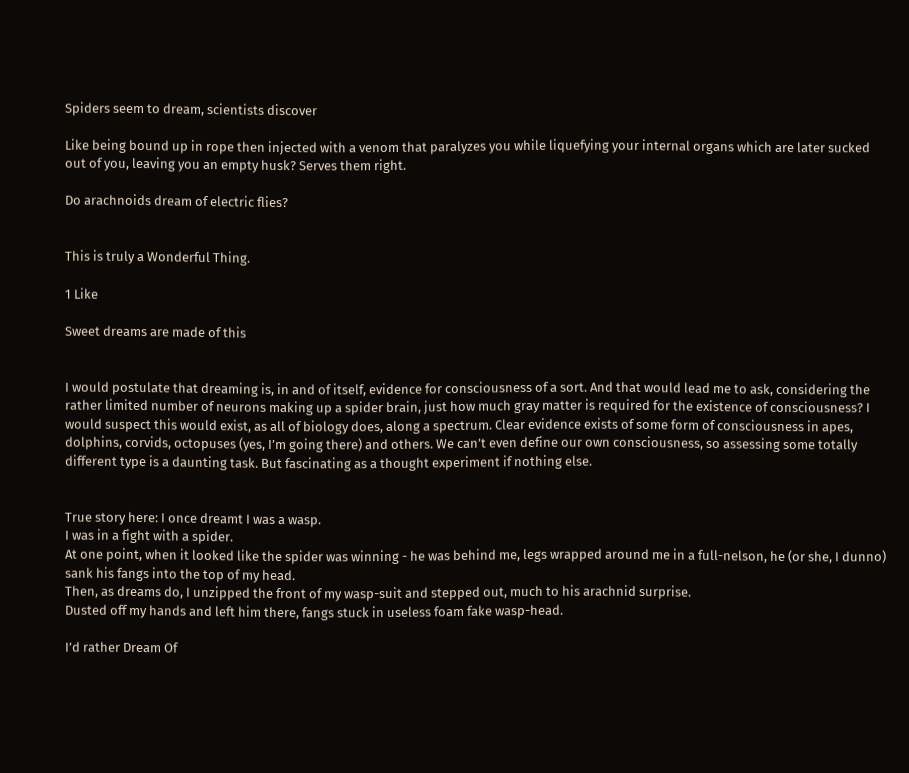Spiders seem to dream, scientists discover

Like being bound up in rope then injected with a venom that paralyzes you while liquefying your internal organs which are later sucked out of you, leaving you an empty husk? Serves them right.

Do arachnoids dream of electric flies?


This is truly a Wonderful Thing.

1 Like

Sweet dreams are made of this


I would postulate that dreaming is, in and of itself, evidence for consciousness of a sort. And that would lead me to ask, considering the rather limited number of neurons making up a spider brain, just how much gray matter is required for the existence of consciousness? I would suspect this would exist, as all of biology does, along a spectrum. Clear evidence exists of some form of consciousness in apes, dolphins, corvids, octopuses (yes, I’m going there) and others. We can’t even define our own consciousness, so assessing some totally different type is a daunting task. But fascinating as a thought experiment if nothing else.


True story here: I once dreamt I was a wasp.
I was in a fight with a spider.
At one point, when it looked like the spider was winning - he was behind me, legs wrapped around me in a full-nelson, he (or she, I dunno) sank his fangs into the top of my head.
Then, as dreams do, I unzipped the front of my wasp-suit and stepped out, much to his arachnid surprise.
Dusted off my hands and left him there, fangs stuck in useless foam fake wasp-head.

I’d rather Dream Of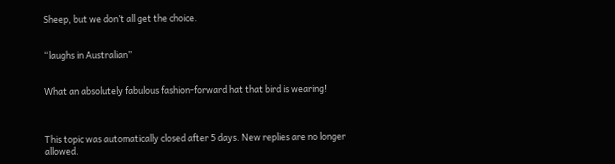Sheep, but we don’t all get the choice.


“laughs in Australian”


What an absolutely fabulous fashion-forward hat that bird is wearing!



This topic was automatically closed after 5 days. New replies are no longer allowed.